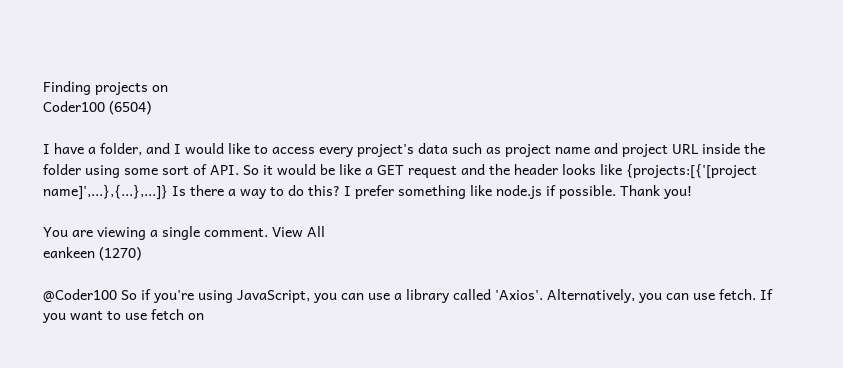Finding projects on
Coder100 (6504)

I have a folder, and I would like to access every project's data such as project name and project URL inside the folder using some sort of API. So it would be like a GET request and the header looks like {projects:[{'[project name]',...},{...},...]} Is there a way to do this? I prefer something like node.js if possible. Thank you!

You are viewing a single comment. View All
eankeen (1270)

@Coder100 So if you're using JavaScript, you can use a library called 'Axios'. Alternatively, you can use fetch. If you want to use fetch on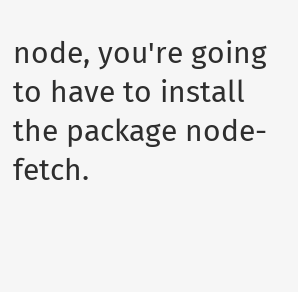node, you're going to have to install the package node-fetch.